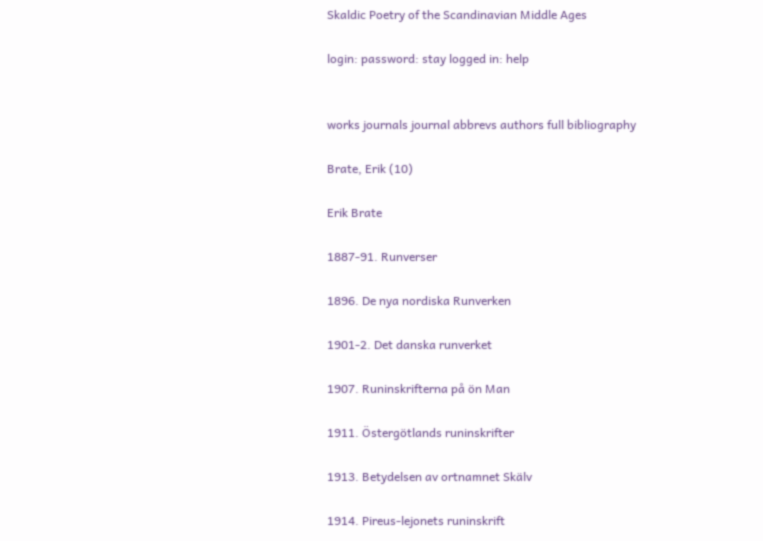Skaldic Poetry of the Scandinavian Middle Ages

login: password: stay logged in: help


works journals journal abbrevs authors full bibliography

Brate, Erik (10)

Erik Brate

1887-91. Runverser

1896. De nya nordiska Runverken

1901-2. Det danska runverket

1907. Runinskrifterna på ön Man

1911. Östergötlands runinskrifter

1913. Betydelsen av ortnamnet Skälv

1914. Pireus-lejonets runinskrift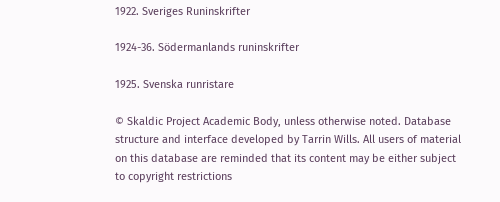1922. Sveriges Runinskrifter

1924-36. Södermanlands runinskrifter

1925. Svenska runristare

© Skaldic Project Academic Body, unless otherwise noted. Database structure and interface developed by Tarrin Wills. All users of material on this database are reminded that its content may be either subject to copyright restrictions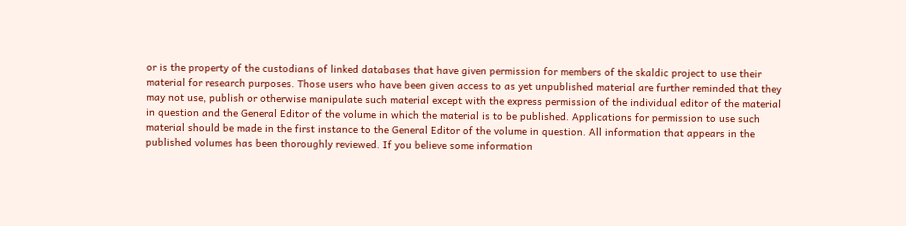or is the property of the custodians of linked databases that have given permission for members of the skaldic project to use their material for research purposes. Those users who have been given access to as yet unpublished material are further reminded that they may not use, publish or otherwise manipulate such material except with the express permission of the individual editor of the material in question and the General Editor of the volume in which the material is to be published. Applications for permission to use such material should be made in the first instance to the General Editor of the volume in question. All information that appears in the published volumes has been thoroughly reviewed. If you believe some information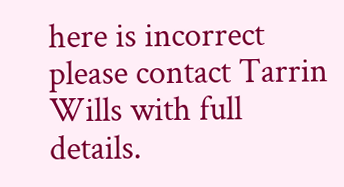here is incorrect please contact Tarrin Wills with full details.